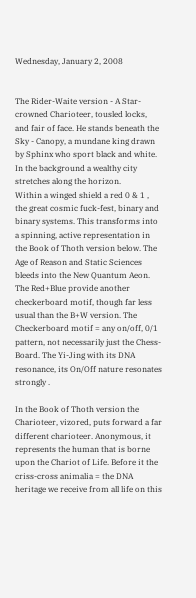Wednesday, January 2, 2008


The Rider-Waite version - A Star-crowned Charioteer, tousled locks, and fair of face. He stands beneath the Sky - Canopy, a mundane king drawn by Sphinx who sport black and white. In the background a wealthy city stretches along the horizon.
Within a winged shield a red 0 & 1 , the great cosmic fuck-fest, binary and binary systems. This transforms into a spinning, active representation in the Book of Thoth version below. The Age of Reason and Static Sciences bleeds into the New Quantum Aeon. The Red+Blue provide another checkerboard motif, though far less usual than the B+W version. The Checkerboard motif = any on/off, 0/1 pattern, not necessarily just the Chess-Board. The Yi-Jing with its DNA resonance, its On/Off nature resonates strongly .

In the Book of Thoth version the Charioteer, vizored, puts forward a far different charioteer. Anonymous, it represents the human that is borne upon the Chariot of Life. Before it the criss-cross animalia = the DNA heritage we receive from all life on this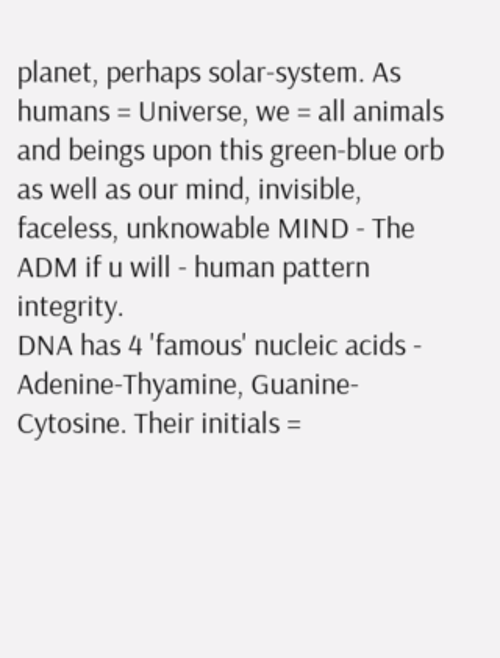planet, perhaps solar-system. As humans = Universe, we = all animals and beings upon this green-blue orb as well as our mind, invisible, faceless, unknowable MIND - The ADM if u will - human pattern integrity.
DNA has 4 'famous' nucleic acids - Adenine-Thyamine, Guanine-Cytosine. Their initials =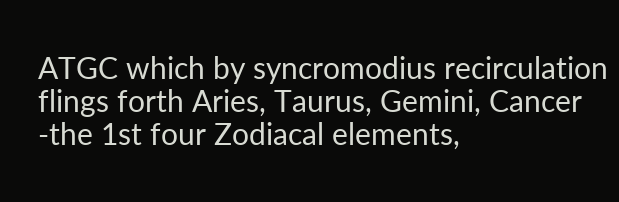ATGC which by syncromodius recirculation flings forth Aries, Taurus, Gemini, Cancer -the 1st four Zodiacal elements,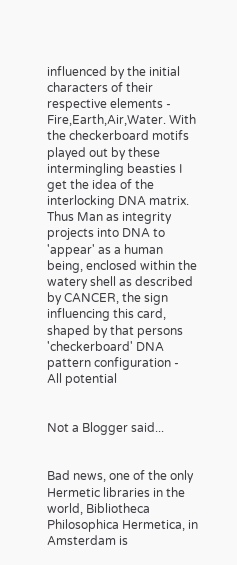influenced by the initial characters of their respective elements - Fire,Earth,Air,Water. With the checkerboard motifs played out by these intermingling beasties I get the idea of the interlocking DNA matrix.
Thus Man as integrity projects into DNA to 'appear' as a human being, enclosed within the watery shell as described by CANCER, the sign influencing this card, shaped by that persons 'checkerboard' DNA pattern configuration -
All potential


Not a Blogger said...


Bad news, one of the only Hermetic libraries in the world, Bibliotheca Philosophica Hermetica, in Amsterdam is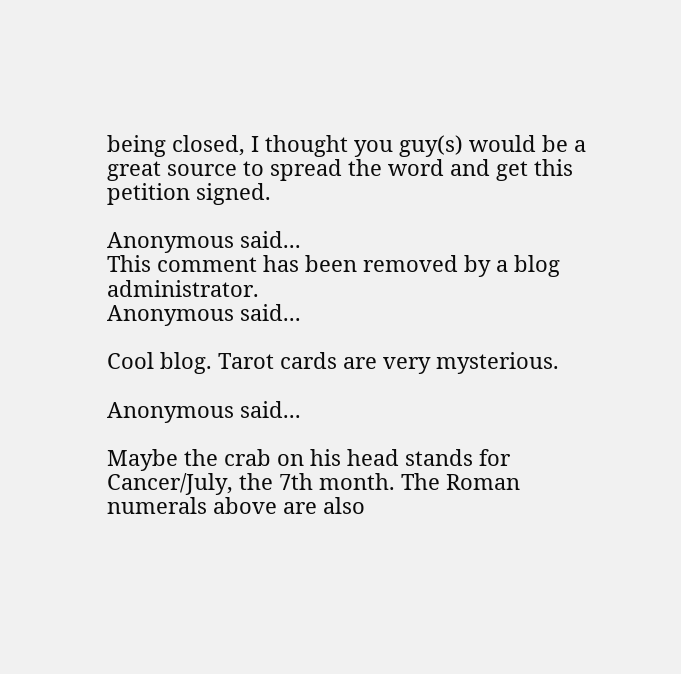being closed, I thought you guy(s) would be a great source to spread the word and get this petition signed.

Anonymous said...
This comment has been removed by a blog administrator.
Anonymous said...

Cool blog. Tarot cards are very mysterious.

Anonymous said...

Maybe the crab on his head stands for Cancer/July, the 7th month. The Roman numerals above are also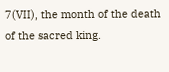7(VII), the month of the death of the sacred king.